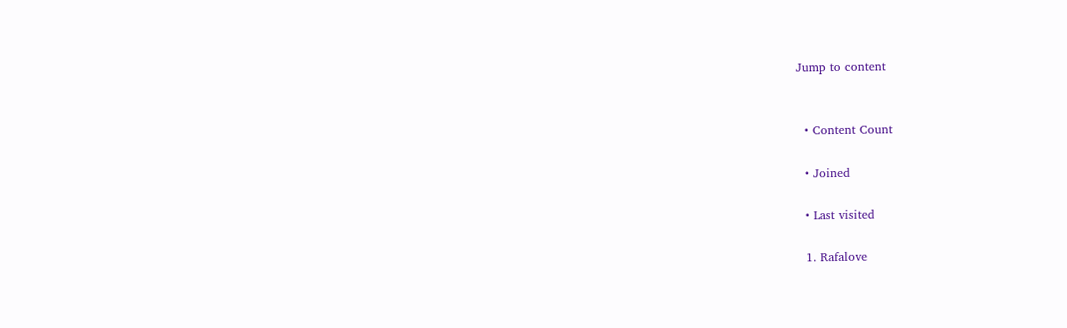Jump to content


  • Content Count

  • Joined

  • Last visited

  1. Rafalove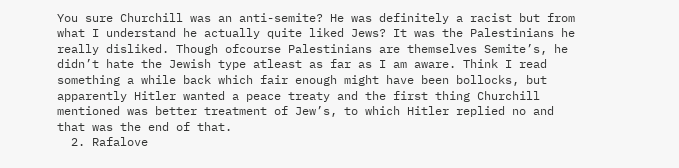You sure Churchill was an anti-semite? He was definitely a racist but from what I understand he actually quite liked Jews? It was the Palestinians he really disliked. Though ofcourse Palestinians are themselves Semite’s, he didn’t hate the Jewish type atleast as far as I am aware. Think I read something a while back which fair enough might have been bollocks, but apparently Hitler wanted a peace treaty and the first thing Churchill mentioned was better treatment of Jew’s, to which Hitler replied no and that was the end of that.
  2. Rafalove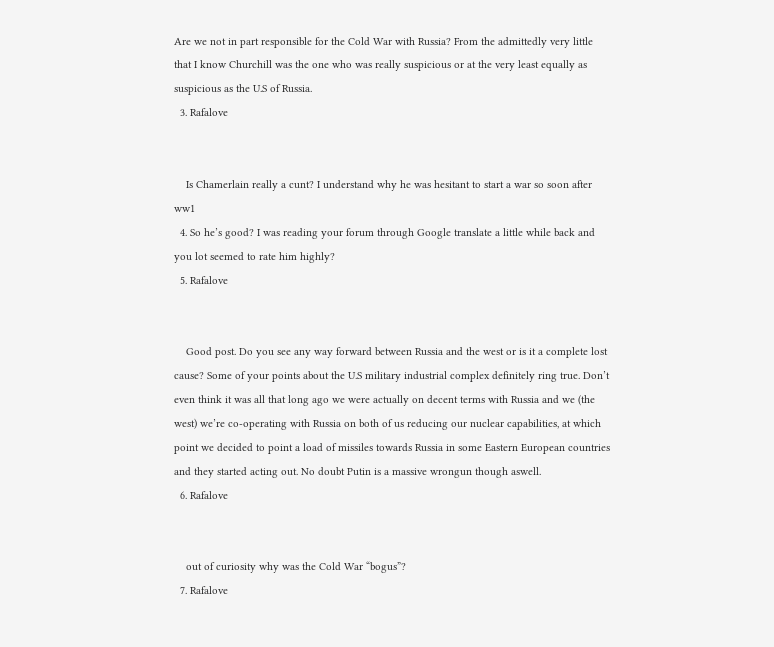Are we not in part responsible for the Cold War with Russia? From the admittedly very little that I know Churchill was the one who was really suspicious or at the very least equally as suspicious as the U.S of Russia.
  3. Rafalove


    Is Chamerlain really a cunt? I understand why he was hesitant to start a war so soon after ww1
  4. So he’s good? I was reading your forum through Google translate a little while back and you lot seemed to rate him highly?
  5. Rafalove


    Good post. Do you see any way forward between Russia and the west or is it a complete lost cause? Some of your points about the U.S military industrial complex definitely ring true. Don’t even think it was all that long ago we were actually on decent terms with Russia and we (the west) we’re co-operating with Russia on both of us reducing our nuclear capabilities, at which point we decided to point a load of missiles towards Russia in some Eastern European countries and they started acting out. No doubt Putin is a massive wrongun though aswell.
  6. Rafalove


    out of curiosity why was the Cold War “bogus”?
  7. Rafalove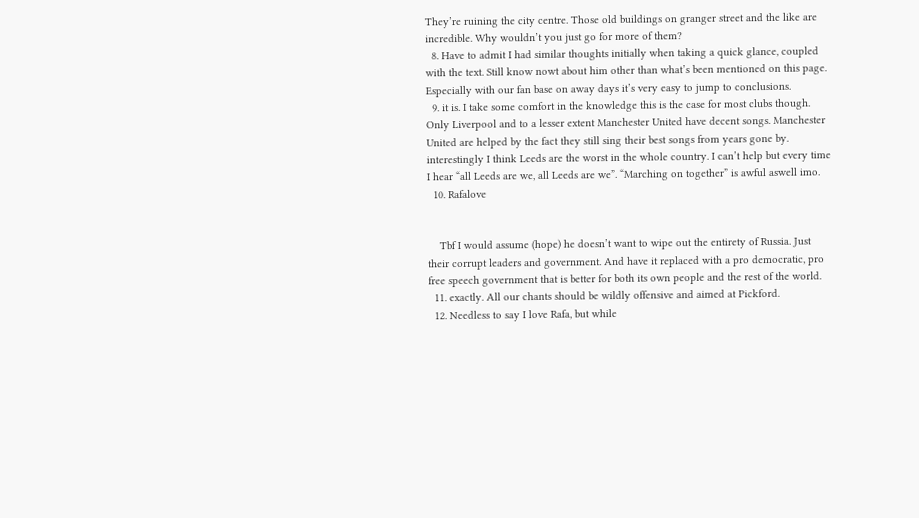They’re ruining the city centre. Those old buildings on granger street and the like are incredible. Why wouldn’t you just go for more of them?
  8. Have to admit I had similar thoughts initially when taking a quick glance, coupled with the text. Still know nowt about him other than what’s been mentioned on this page. Especially with our fan base on away days it’s very easy to jump to conclusions.
  9. it is. I take some comfort in the knowledge this is the case for most clubs though. Only Liverpool and to a lesser extent Manchester United have decent songs. Manchester United are helped by the fact they still sing their best songs from years gone by. interestingly I think Leeds are the worst in the whole country. I can’t help but every time I hear “all Leeds are we, all Leeds are we”. “Marching on together” is awful aswell imo.
  10. Rafalove


    Tbf I would assume (hope) he doesn’t want to wipe out the entirety of Russia. Just their corrupt leaders and government. And have it replaced with a pro democratic, pro free speech government that is better for both its own people and the rest of the world.
  11. exactly. All our chants should be wildly offensive and aimed at Pickford.
  12. Needless to say I love Rafa, but while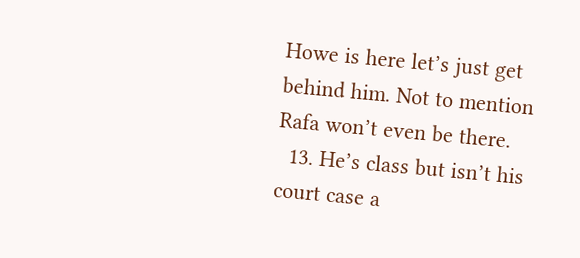Howe is here let’s just get behind him. Not to mention Rafa won’t even be there.
  13. He’s class but isn’t his court case a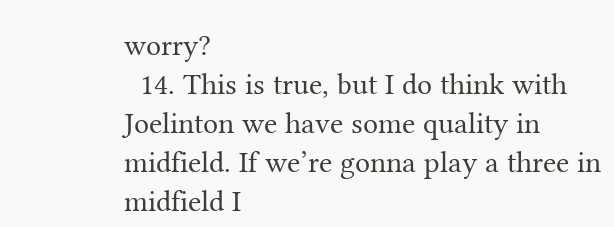worry?
  14. This is true, but I do think with Joelinton we have some quality in midfield. If we’re gonna play a three in midfield I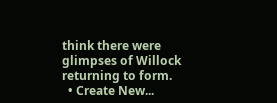think there were glimpses of Willock returning to form.
  • Create New...